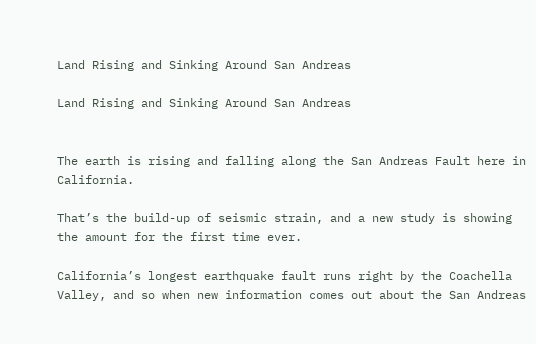Land Rising and Sinking Around San Andreas

Land Rising and Sinking Around San Andreas


The earth is rising and falling along the San Andreas Fault here in California.

That’s the build-up of seismic strain, and a new study is showing the amount for the first time ever.

California’s longest earthquake fault runs right by the Coachella Valley, and so when new information comes out about the San Andreas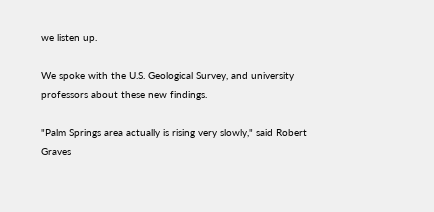we listen up.

We spoke with the U.S. Geological Survey, and university professors about these new findings.

"Palm Springs area actually is rising very slowly," said Robert Graves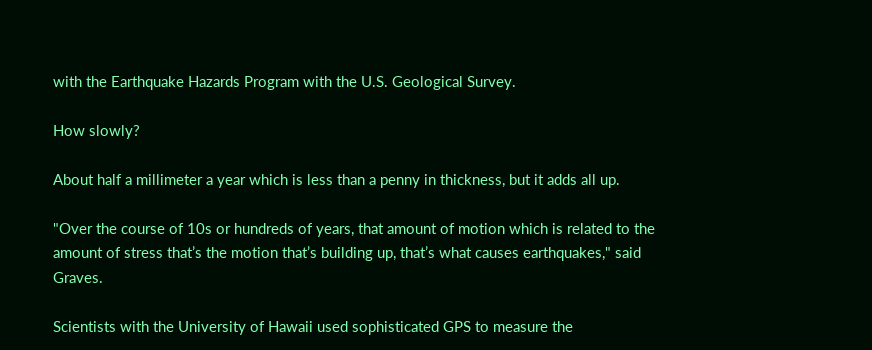with the Earthquake Hazards Program with the U.S. Geological Survey.

How slowly?

About half a millimeter a year which is less than a penny in thickness, but it adds all up.

"Over the course of 10s or hundreds of years, that amount of motion which is related to the amount of stress that’s the motion that’s building up, that’s what causes earthquakes," said Graves.

Scientists with the University of Hawaii used sophisticated GPS to measure the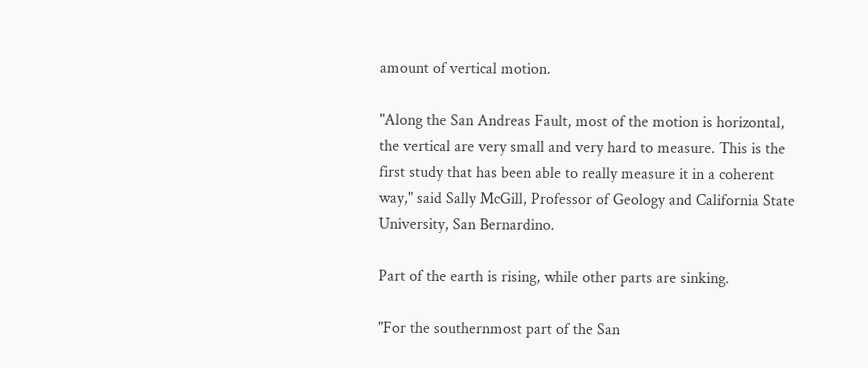amount of vertical motion.

"Along the San Andreas Fault, most of the motion is horizontal, the vertical are very small and very hard to measure. This is the first study that has been able to really measure it in a coherent way," said Sally McGill, Professor of Geology and California State University, San Bernardino.

Part of the earth is rising, while other parts are sinking.

"For the southernmost part of the San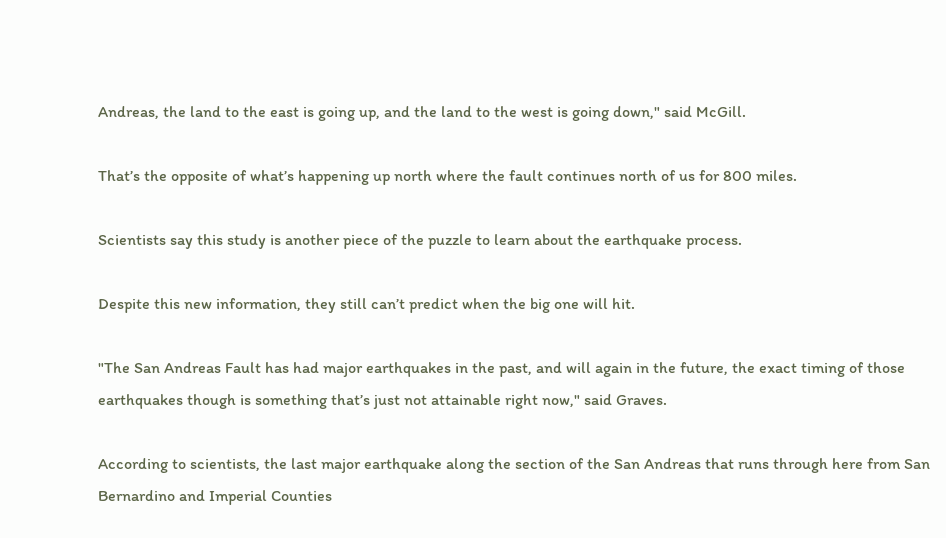Andreas, the land to the east is going up, and the land to the west is going down," said McGill.

That’s the opposite of what’s happening up north where the fault continues north of us for 800 miles.

Scientists say this study is another piece of the puzzle to learn about the earthquake process.

Despite this new information, they still can’t predict when the big one will hit.

"The San Andreas Fault has had major earthquakes in the past, and will again in the future, the exact timing of those earthquakes though is something that’s just not attainable right now," said Graves.

According to scientists, the last major earthquake along the section of the San Andreas that runs through here from San Bernardino and Imperial Counties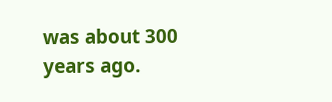was about 300 years ago.